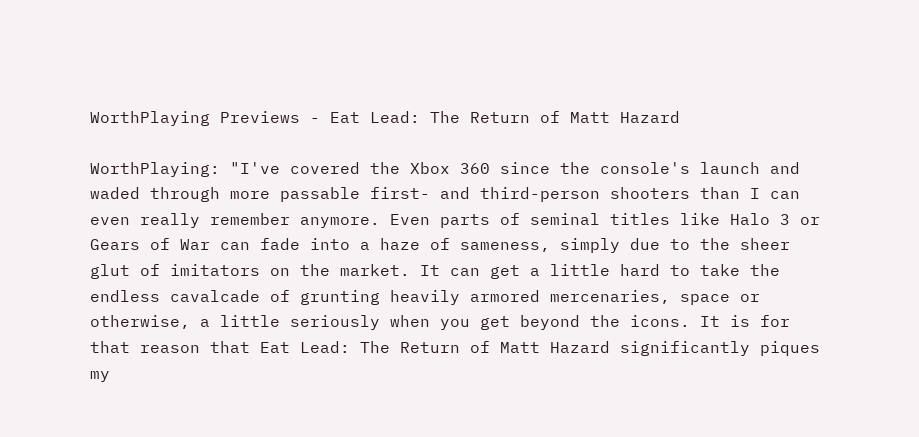WorthPlaying Previews - Eat Lead: The Return of Matt Hazard

WorthPlaying: "I've covered the Xbox 360 since the console's launch and waded through more passable first- and third-person shooters than I can even really remember anymore. Even parts of seminal titles like Halo 3 or Gears of War can fade into a haze of sameness, simply due to the sheer glut of imitators on the market. It can get a little hard to take the endless cavalcade of grunting heavily armored mercenaries, space or otherwise, a little seriously when you get beyond the icons. It is for that reason that Eat Lead: The Return of Matt Hazard significantly piques my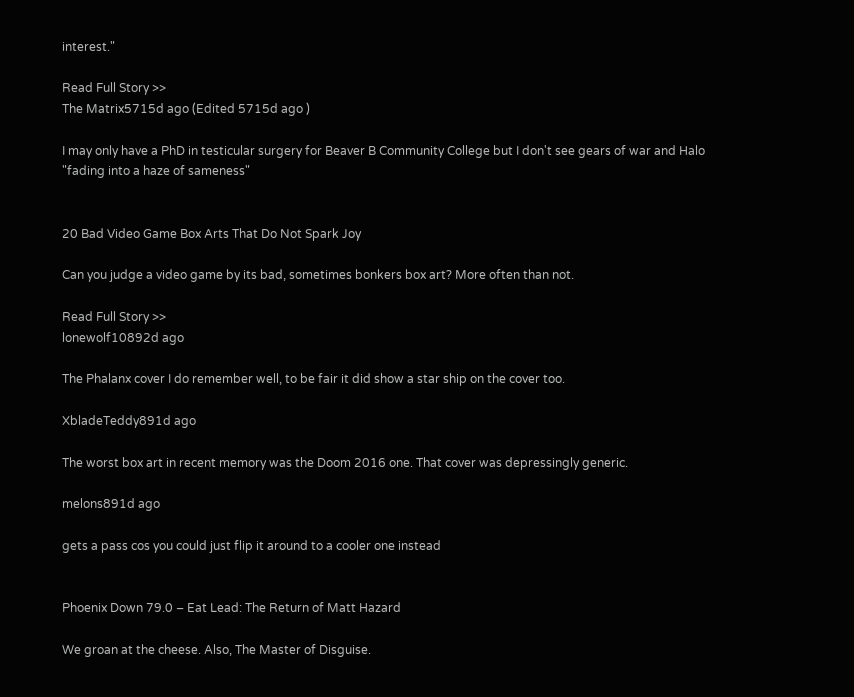interest."

Read Full Story >>
The Matrix5715d ago (Edited 5715d ago )

I may only have a PhD in testicular surgery for Beaver B Community College but I don't see gears of war and Halo "fading into a haze of sameness"


20 Bad Video Game Box Arts That Do Not Spark Joy

Can you judge a video game by its bad, sometimes bonkers box art? More often than not.

Read Full Story >>
lonewolf10892d ago

The Phalanx cover I do remember well, to be fair it did show a star ship on the cover too.

XbladeTeddy891d ago

The worst box art in recent memory was the Doom 2016 one. That cover was depressingly generic.

melons891d ago

gets a pass cos you could just flip it around to a cooler one instead


Phoenix Down 79.0 – Eat Lead: The Return of Matt Hazard

We groan at the cheese. Also, The Master of Disguise.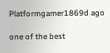Platformgamer1869d ago

one of the best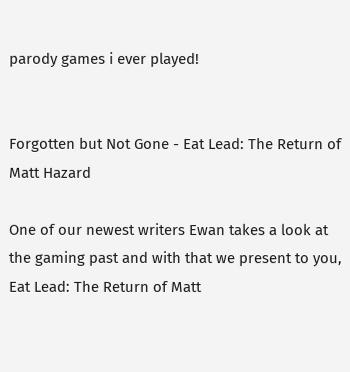parody games i ever played!


Forgotten but Not Gone - Eat Lead: The Return of Matt Hazard

One of our newest writers Ewan takes a look at the gaming past and with that we present to you, Eat Lead: The Return of Matt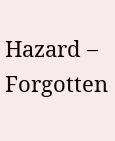Hazard – Forgotten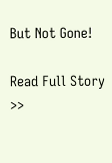But Not Gone!

Read Full Story >>